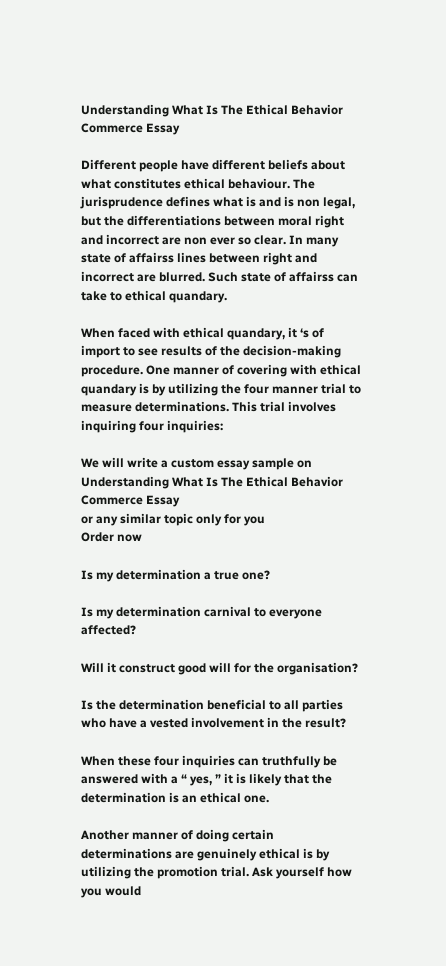Understanding What Is The Ethical Behavior Commerce Essay

Different people have different beliefs about what constitutes ethical behaviour. The jurisprudence defines what is and is non legal, but the differentiations between moral right and incorrect are non ever so clear. In many state of affairss lines between right and incorrect are blurred. Such state of affairss can take to ethical quandary.

When faced with ethical quandary, it ‘s of import to see results of the decision-making procedure. One manner of covering with ethical quandary is by utilizing the four manner trial to measure determinations. This trial involves inquiring four inquiries:

We will write a custom essay sample on
Understanding What Is The Ethical Behavior Commerce Essay
or any similar topic only for you
Order now

Is my determination a true one?

Is my determination carnival to everyone affected?

Will it construct good will for the organisation?

Is the determination beneficial to all parties who have a vested involvement in the result?

When these four inquiries can truthfully be answered with a “ yes, ” it is likely that the determination is an ethical one.

Another manner of doing certain determinations are genuinely ethical is by utilizing the promotion trial. Ask yourself how you would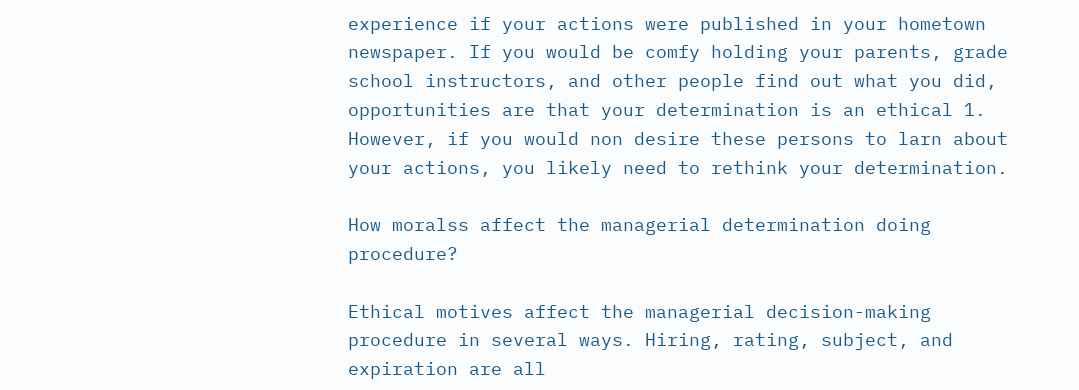experience if your actions were published in your hometown newspaper. If you would be comfy holding your parents, grade school instructors, and other people find out what you did, opportunities are that your determination is an ethical 1. However, if you would non desire these persons to larn about your actions, you likely need to rethink your determination.

How moralss affect the managerial determination doing procedure?

Ethical motives affect the managerial decision-making procedure in several ways. Hiring, rating, subject, and expiration are all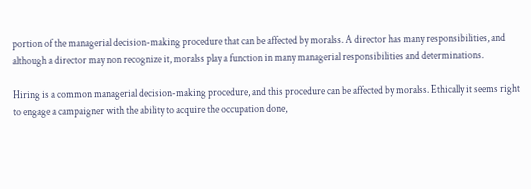portion of the managerial decision-making procedure that can be affected by moralss. A director has many responsibilities, and although a director may non recognize it, moralss play a function in many managerial responsibilities and determinations.

Hiring is a common managerial decision-making procedure, and this procedure can be affected by moralss. Ethically it seems right to engage a campaigner with the ability to acquire the occupation done,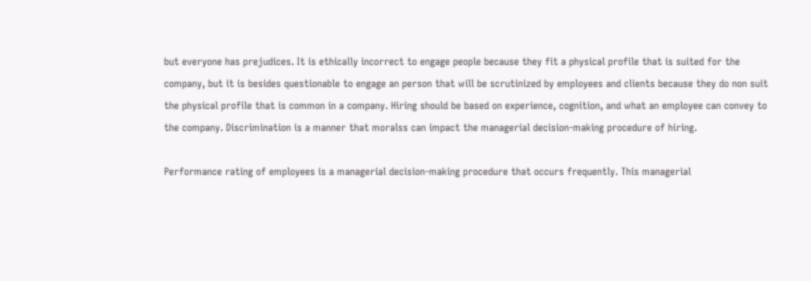but everyone has prejudices. It is ethically incorrect to engage people because they fit a physical profile that is suited for the company, but it is besides questionable to engage an person that will be scrutinized by employees and clients because they do non suit the physical profile that is common in a company. Hiring should be based on experience, cognition, and what an employee can convey to the company. Discrimination is a manner that moralss can impact the managerial decision-making procedure of hiring.

Performance rating of employees is a managerial decision-making procedure that occurs frequently. This managerial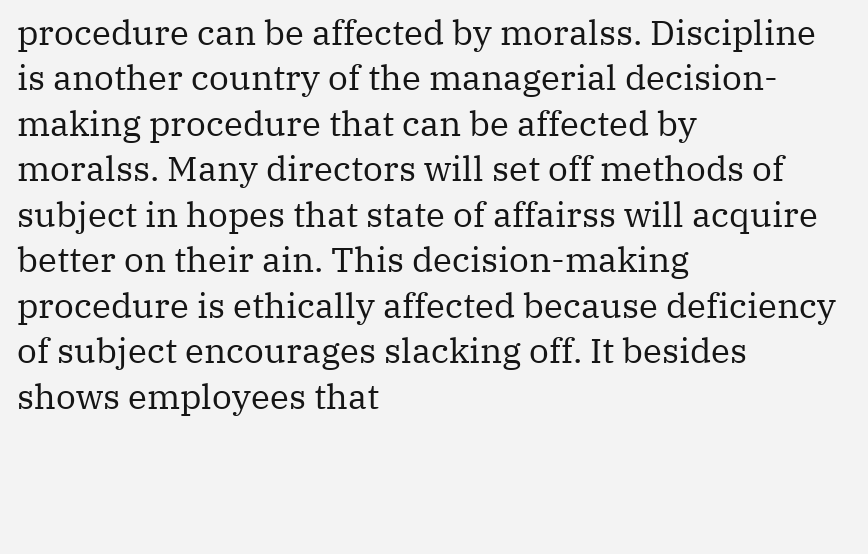procedure can be affected by moralss. Discipline is another country of the managerial decision-making procedure that can be affected by moralss. Many directors will set off methods of subject in hopes that state of affairss will acquire better on their ain. This decision-making procedure is ethically affected because deficiency of subject encourages slacking off. It besides shows employees that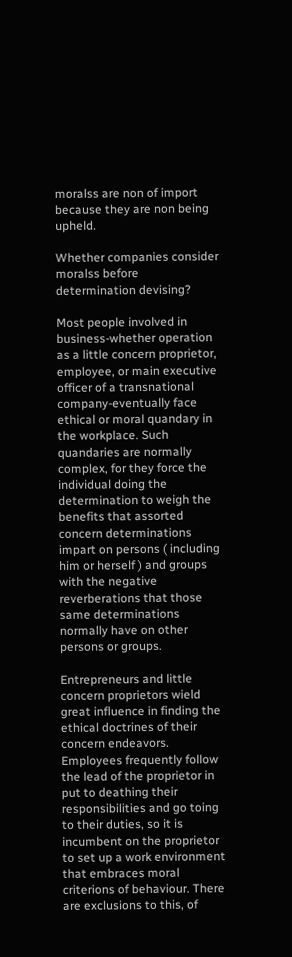moralss are non of import because they are non being upheld.

Whether companies consider moralss before determination devising?

Most people involved in business-whether operation as a little concern proprietor, employee, or main executive officer of a transnational company-eventually face ethical or moral quandary in the workplace. Such quandaries are normally complex, for they force the individual doing the determination to weigh the benefits that assorted concern determinations impart on persons ( including him or herself ) and groups with the negative reverberations that those same determinations normally have on other persons or groups.

Entrepreneurs and little concern proprietors wield great influence in finding the ethical doctrines of their concern endeavors. Employees frequently follow the lead of the proprietor in put to deathing their responsibilities and go toing to their duties, so it is incumbent on the proprietor to set up a work environment that embraces moral criterions of behaviour. There are exclusions to this, of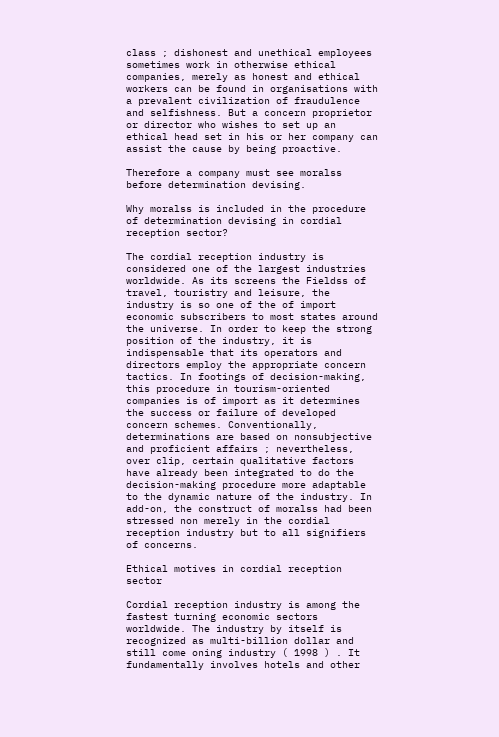class ; dishonest and unethical employees sometimes work in otherwise ethical companies, merely as honest and ethical workers can be found in organisations with a prevalent civilization of fraudulence and selfishness. But a concern proprietor or director who wishes to set up an ethical head set in his or her company can assist the cause by being proactive.

Therefore a company must see moralss before determination devising.

Why moralss is included in the procedure of determination devising in cordial reception sector?

The cordial reception industry is considered one of the largest industries worldwide. As its screens the Fieldss of travel, touristry and leisure, the industry is so one of the of import economic subscribers to most states around the universe. In order to keep the strong position of the industry, it is indispensable that its operators and directors employ the appropriate concern tactics. In footings of decision-making, this procedure in tourism-oriented companies is of import as it determines the success or failure of developed concern schemes. Conventionally, determinations are based on nonsubjective and proficient affairs ; nevertheless, over clip, certain qualitative factors have already been integrated to do the decision-making procedure more adaptable to the dynamic nature of the industry. In add-on, the construct of moralss had been stressed non merely in the cordial reception industry but to all signifiers of concerns.

Ethical motives in cordial reception sector

Cordial reception industry is among the fastest turning economic sectors worldwide. The industry by itself is recognized as multi-billion dollar and still come oning industry ( 1998 ) . It fundamentally involves hotels and other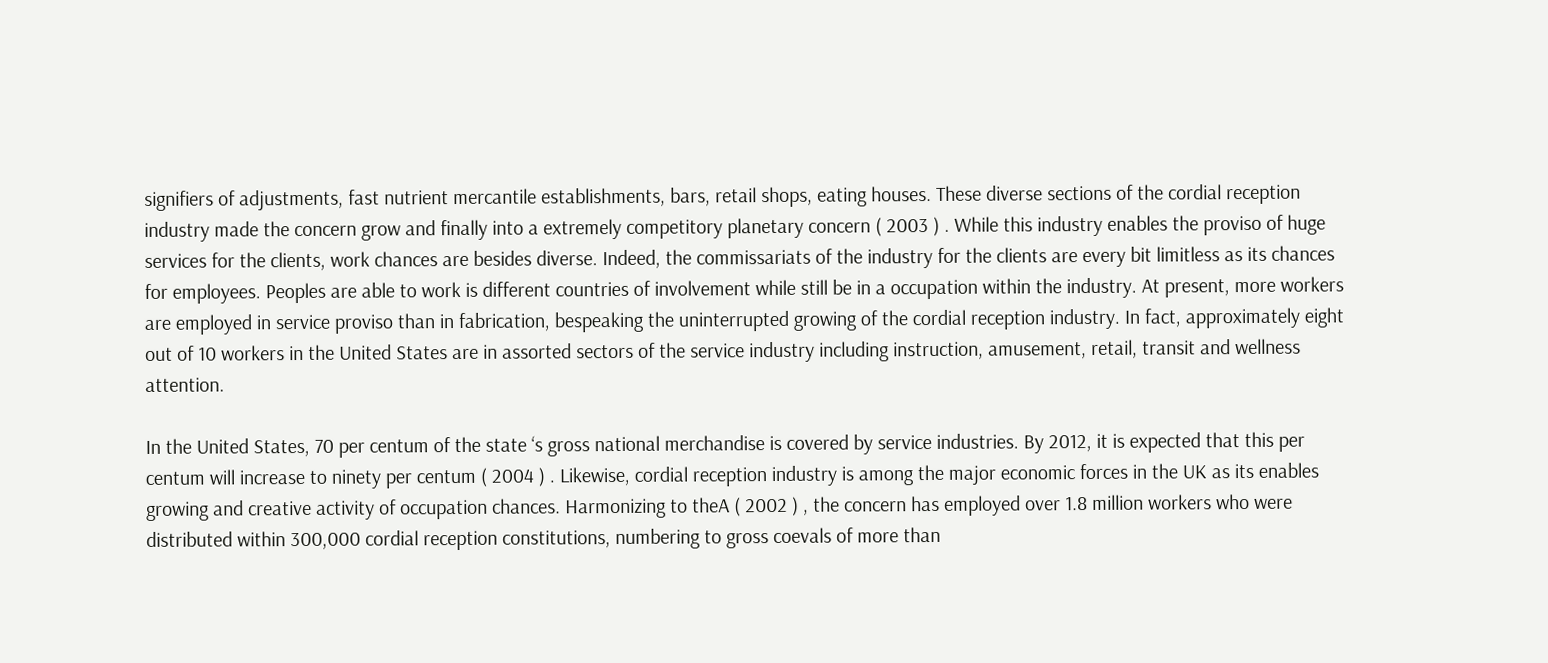signifiers of adjustments, fast nutrient mercantile establishments, bars, retail shops, eating houses. These diverse sections of the cordial reception industry made the concern grow and finally into a extremely competitory planetary concern ( 2003 ) . While this industry enables the proviso of huge services for the clients, work chances are besides diverse. Indeed, the commissariats of the industry for the clients are every bit limitless as its chances for employees. Peoples are able to work is different countries of involvement while still be in a occupation within the industry. At present, more workers are employed in service proviso than in fabrication, bespeaking the uninterrupted growing of the cordial reception industry. In fact, approximately eight out of 10 workers in the United States are in assorted sectors of the service industry including instruction, amusement, retail, transit and wellness attention.

In the United States, 70 per centum of the state ‘s gross national merchandise is covered by service industries. By 2012, it is expected that this per centum will increase to ninety per centum ( 2004 ) . Likewise, cordial reception industry is among the major economic forces in the UK as its enables growing and creative activity of occupation chances. Harmonizing to theA ( 2002 ) , the concern has employed over 1.8 million workers who were distributed within 300,000 cordial reception constitutions, numbering to gross coevals of more than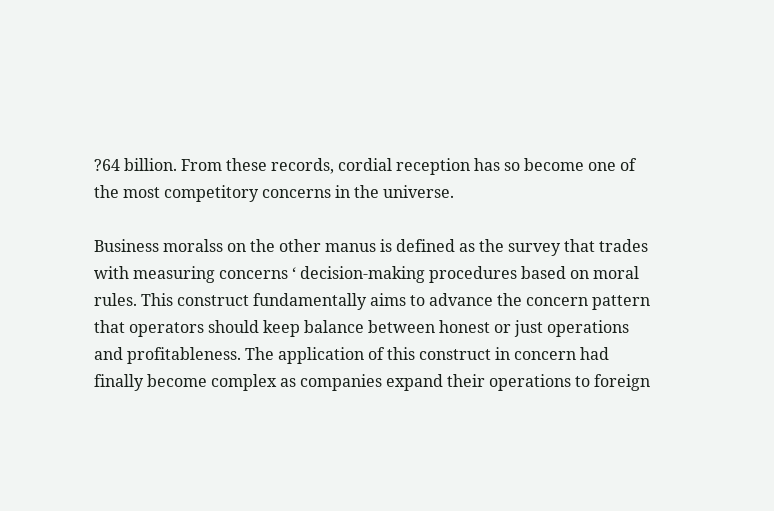?64 billion. From these records, cordial reception has so become one of the most competitory concerns in the universe.

Business moralss on the other manus is defined as the survey that trades with measuring concerns ‘ decision-making procedures based on moral rules. This construct fundamentally aims to advance the concern pattern that operators should keep balance between honest or just operations and profitableness. The application of this construct in concern had finally become complex as companies expand their operations to foreign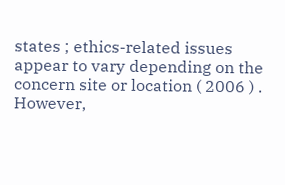states ; ethics-related issues appear to vary depending on the concern site or location ( 2006 ) . However,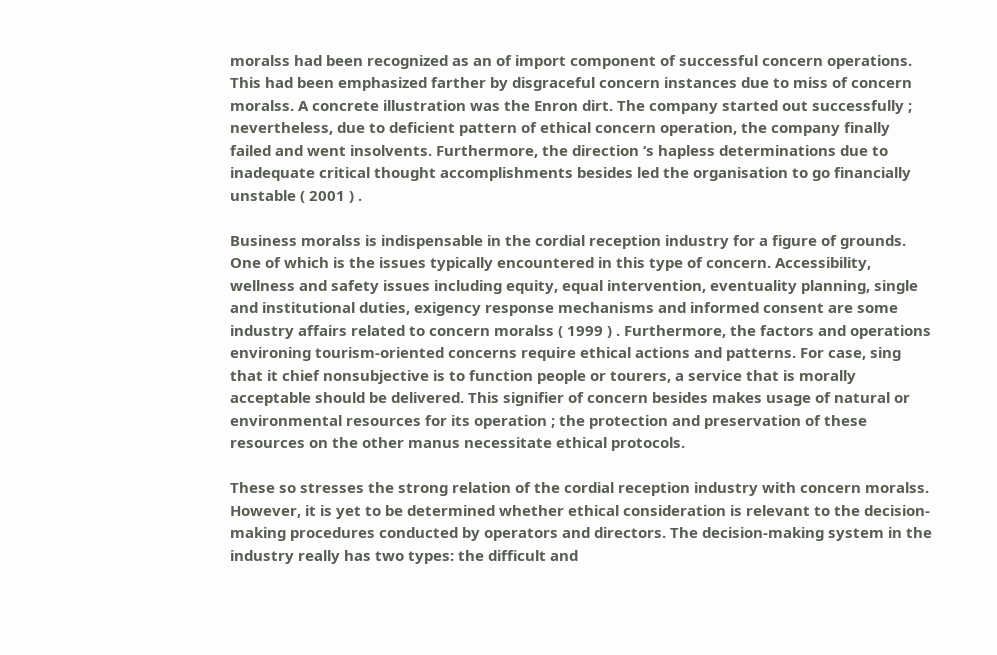moralss had been recognized as an of import component of successful concern operations. This had been emphasized farther by disgraceful concern instances due to miss of concern moralss. A concrete illustration was the Enron dirt. The company started out successfully ; nevertheless, due to deficient pattern of ethical concern operation, the company finally failed and went insolvents. Furthermore, the direction ‘s hapless determinations due to inadequate critical thought accomplishments besides led the organisation to go financially unstable ( 2001 ) .

Business moralss is indispensable in the cordial reception industry for a figure of grounds. One of which is the issues typically encountered in this type of concern. Accessibility, wellness and safety issues including equity, equal intervention, eventuality planning, single and institutional duties, exigency response mechanisms and informed consent are some industry affairs related to concern moralss ( 1999 ) . Furthermore, the factors and operations environing tourism-oriented concerns require ethical actions and patterns. For case, sing that it chief nonsubjective is to function people or tourers, a service that is morally acceptable should be delivered. This signifier of concern besides makes usage of natural or environmental resources for its operation ; the protection and preservation of these resources on the other manus necessitate ethical protocols.

These so stresses the strong relation of the cordial reception industry with concern moralss. However, it is yet to be determined whether ethical consideration is relevant to the decision-making procedures conducted by operators and directors. The decision-making system in the industry really has two types: the difficult and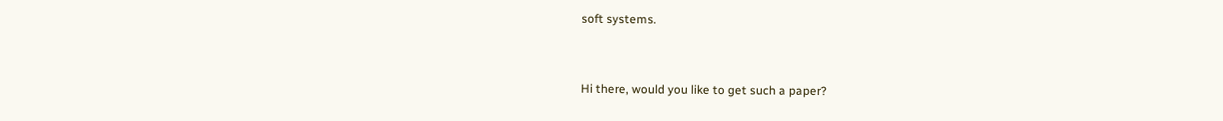soft systems.


Hi there, would you like to get such a paper?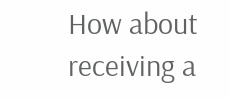How about receiving a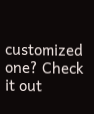customized one? Check it out